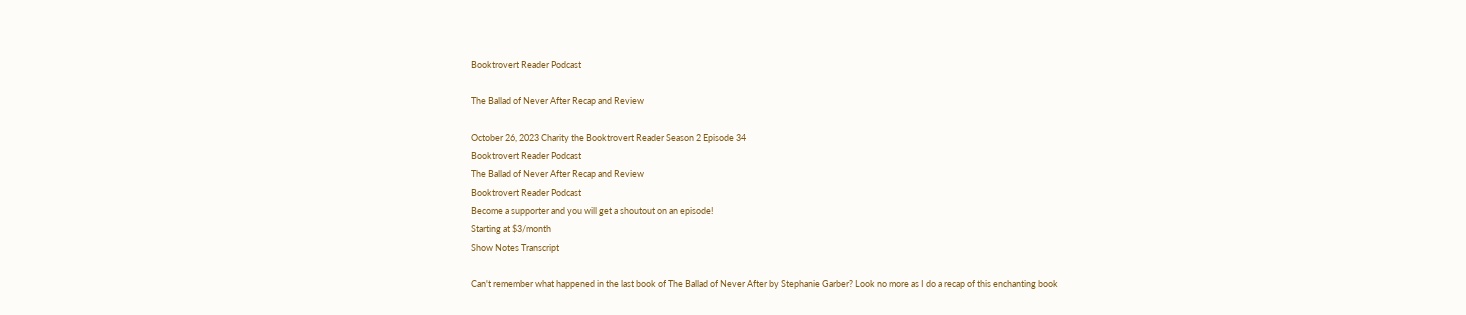Booktrovert Reader Podcast

The Ballad of Never After Recap and Review

October 26, 2023 Charity the Booktrovert Reader Season 2 Episode 34
Booktrovert Reader Podcast
The Ballad of Never After Recap and Review
Booktrovert Reader Podcast
Become a supporter and you will get a shoutout on an episode!
Starting at $3/month
Show Notes Transcript

Can't remember what happened in the last book of The Ballad of Never After by Stephanie Garber? Look no more as I do a recap of this enchanting book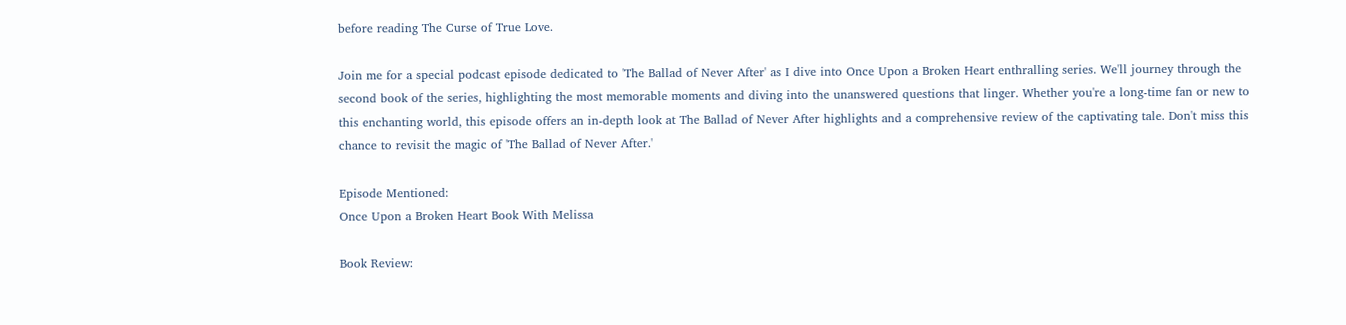before reading The Curse of True Love.

Join me for a special podcast episode dedicated to 'The Ballad of Never After' as I dive into Once Upon a Broken Heart enthralling series. We'll journey through the second book of the series, highlighting the most memorable moments and diving into the unanswered questions that linger. Whether you're a long-time fan or new to this enchanting world, this episode offers an in-depth look at The Ballad of Never After highlights and a comprehensive review of the captivating tale. Don't miss this chance to revisit the magic of 'The Ballad of Never After.'

Episode Mentioned:
Once Upon a Broken Heart Book With Melissa

Book Review: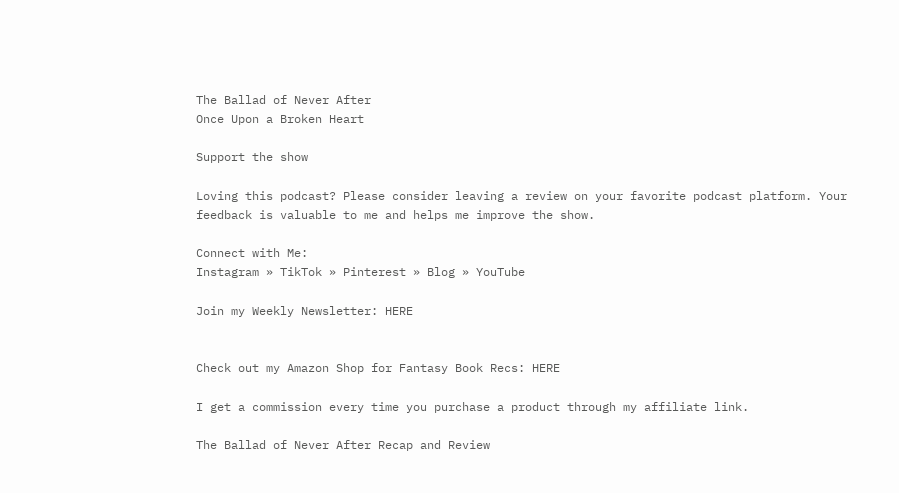The Ballad of Never After
Once Upon a Broken Heart

Support the show

Loving this podcast? Please consider leaving a review on your favorite podcast platform. Your feedback is valuable to me and helps me improve the show.

Connect with Me:
Instagram » TikTok » Pinterest » Blog » YouTube

Join my Weekly Newsletter: HERE


Check out my Amazon Shop for Fantasy Book Recs: HERE

I get a commission every time you purchase a product through my affiliate link.

The Ballad of Never After Recap and Review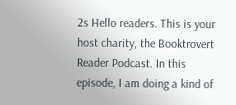2s Hello readers. This is your host charity, the Booktrovert Reader Podcast. In this episode, I am doing a kind of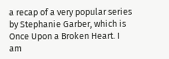a recap of a very popular series by Stephanie Garber, which is Once Upon a Broken Heart. I am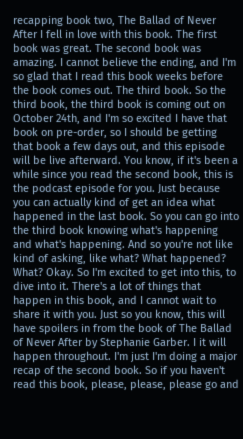recapping book two, The Ballad of Never After I fell in love with this book. The first book was great. The second book was amazing. I cannot believe the ending, and I'm so glad that I read this book weeks before the book comes out. The third book. So the third book, the third book is coming out on October 24th, and I'm so excited I have that book on pre-order, so I should be getting that book a few days out, and this episode will be live afterward. You know, if it's been a while since you read the second book, this is the podcast episode for you. Just because you can actually kind of get an idea what happened in the last book. So you can go into the third book knowing what's happening and what's happening. And so you're not like kind of asking, like what? What happened? What? Okay. So I'm excited to get into this, to dive into it. There's a lot of things that happen in this book, and I cannot wait to share it with you. Just so you know, this will have spoilers in from the book of The Ballad of Never After by Stephanie Garber. I it will happen throughout. I'm just I'm doing a major recap of the second book. So if you haven't read this book, please, please, please go and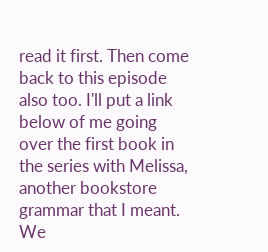read it first. Then come back to this episode also too. I'll put a link below of me going over the first book in the series with Melissa, another bookstore grammar that I meant. We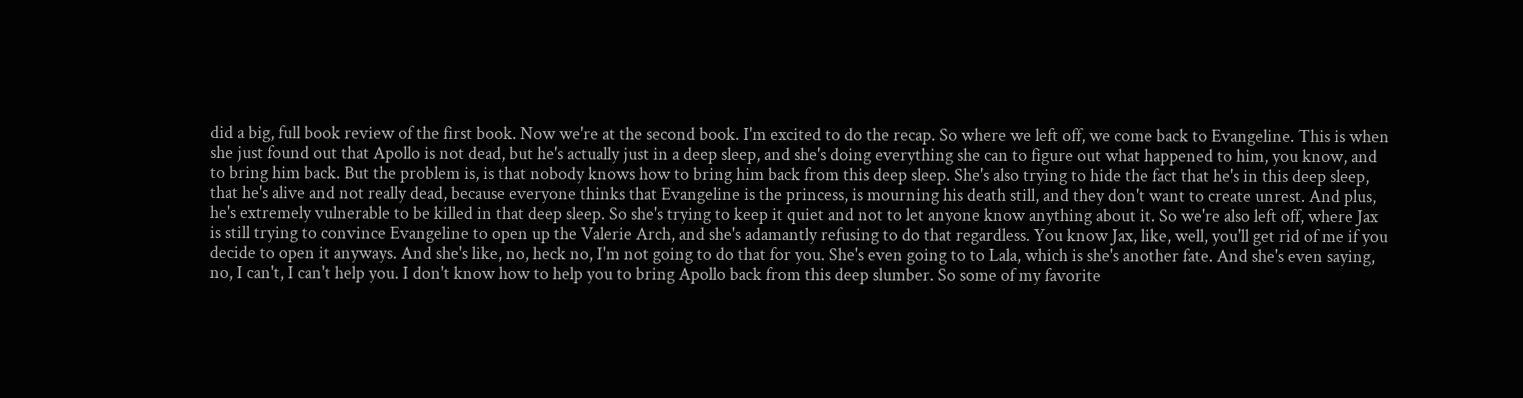did a big, full book review of the first book. Now we're at the second book. I'm excited to do the recap. So where we left off, we come back to Evangeline. This is when she just found out that Apollo is not dead, but he's actually just in a deep sleep, and she's doing everything she can to figure out what happened to him, you know, and to bring him back. But the problem is, is that nobody knows how to bring him back from this deep sleep. She's also trying to hide the fact that he's in this deep sleep, that he's alive and not really dead, because everyone thinks that Evangeline is the princess, is mourning his death still, and they don't want to create unrest. And plus, he's extremely vulnerable to be killed in that deep sleep. So she's trying to keep it quiet and not to let anyone know anything about it. So we're also left off, where Jax is still trying to convince Evangeline to open up the Valerie Arch, and she's adamantly refusing to do that regardless. You know Jax, like, well, you'll get rid of me if you decide to open it anyways. And she's like, no, heck no, I'm not going to do that for you. She's even going to to Lala, which is she's another fate. And she's even saying, no, I can't, I can't help you. I don't know how to help you to bring Apollo back from this deep slumber. So some of my favorite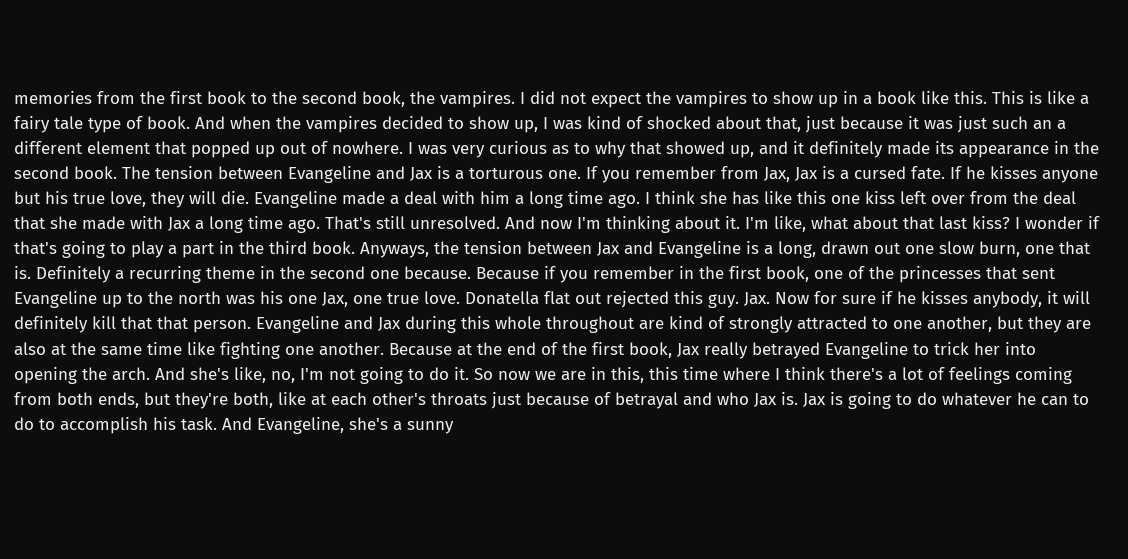memories from the first book to the second book, the vampires. I did not expect the vampires to show up in a book like this. This is like a fairy tale type of book. And when the vampires decided to show up, I was kind of shocked about that, just because it was just such an a different element that popped up out of nowhere. I was very curious as to why that showed up, and it definitely made its appearance in the second book. The tension between Evangeline and Jax is a torturous one. If you remember from Jax, Jax is a cursed fate. If he kisses anyone but his true love, they will die. Evangeline made a deal with him a long time ago. I think she has like this one kiss left over from the deal that she made with Jax a long time ago. That's still unresolved. And now I'm thinking about it. I'm like, what about that last kiss? I wonder if that's going to play a part in the third book. Anyways, the tension between Jax and Evangeline is a long, drawn out one slow burn, one that is. Definitely a recurring theme in the second one because. Because if you remember in the first book, one of the princesses that sent Evangeline up to the north was his one Jax, one true love. Donatella flat out rejected this guy. Jax. Now for sure if he kisses anybody, it will definitely kill that that person. Evangeline and Jax during this whole throughout are kind of strongly attracted to one another, but they are also at the same time like fighting one another. Because at the end of the first book, Jax really betrayed Evangeline to trick her into opening the arch. And she's like, no, I'm not going to do it. So now we are in this, this time where I think there's a lot of feelings coming from both ends, but they're both, like at each other's throats just because of betrayal and who Jax is. Jax is going to do whatever he can to do to accomplish his task. And Evangeline, she's a sunny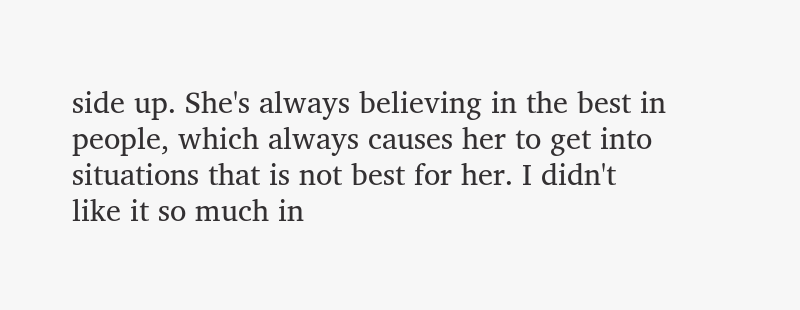side up. She's always believing in the best in people, which always causes her to get into situations that is not best for her. I didn't like it so much in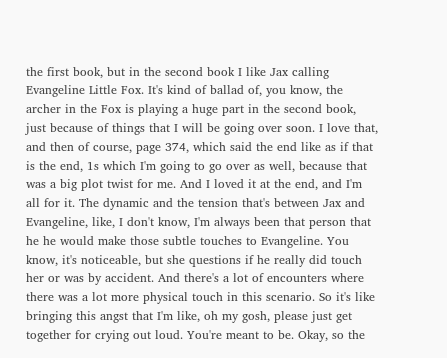the first book, but in the second book I like Jax calling Evangeline Little Fox. It's kind of ballad of, you know, the archer in the Fox is playing a huge part in the second book, just because of things that I will be going over soon. I love that, and then of course, page 374, which said the end like as if that is the end, 1s which I'm going to go over as well, because that was a big plot twist for me. And I loved it at the end, and I'm all for it. The dynamic and the tension that's between Jax and Evangeline, like, I don't know, I'm always been that person that he he would make those subtle touches to Evangeline. You know, it's noticeable, but she questions if he really did touch her or was by accident. And there's a lot of encounters where there was a lot more physical touch in this scenario. So it's like bringing this angst that I'm like, oh my gosh, please just get together for crying out loud. You're meant to be. Okay, so the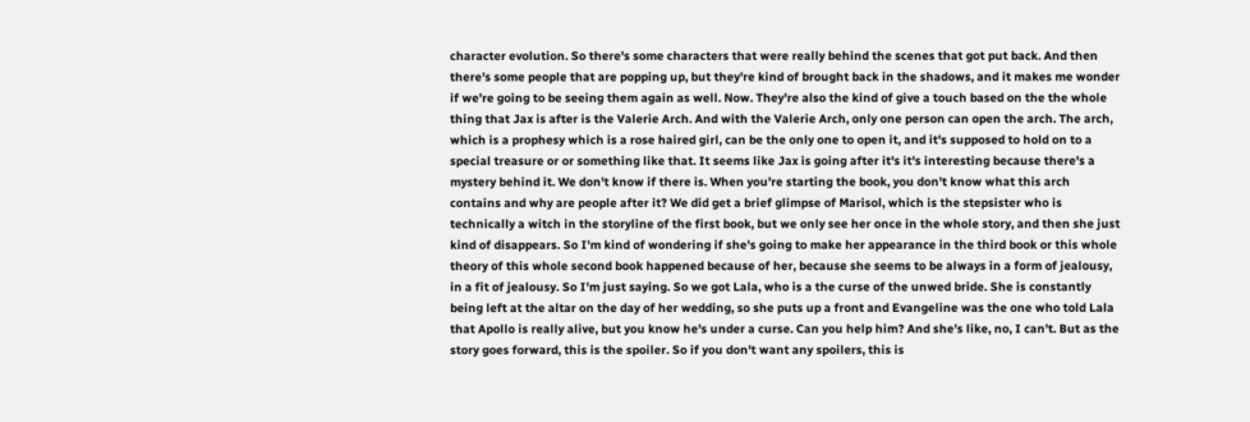character evolution. So there's some characters that were really behind the scenes that got put back. And then there's some people that are popping up, but they're kind of brought back in the shadows, and it makes me wonder if we're going to be seeing them again as well. Now. They're also the kind of give a touch based on the the whole thing that Jax is after is the Valerie Arch. And with the Valerie Arch, only one person can open the arch. The arch, which is a prophesy which is a rose haired girl, can be the only one to open it, and it's supposed to hold on to a special treasure or or something like that. It seems like Jax is going after it's it's interesting because there's a mystery behind it. We don't know if there is. When you're starting the book, you don't know what this arch contains and why are people after it? We did get a brief glimpse of Marisol, which is the stepsister who is technically a witch in the storyline of the first book, but we only see her once in the whole story, and then she just kind of disappears. So I'm kind of wondering if she's going to make her appearance in the third book or this whole theory of this whole second book happened because of her, because she seems to be always in a form of jealousy, in a fit of jealousy. So I'm just saying. So we got Lala, who is a the curse of the unwed bride. She is constantly being left at the altar on the day of her wedding, so she puts up a front and Evangeline was the one who told Lala that Apollo is really alive, but you know he's under a curse. Can you help him? And she's like, no, I can't. But as the story goes forward, this is the spoiler. So if you don't want any spoilers, this is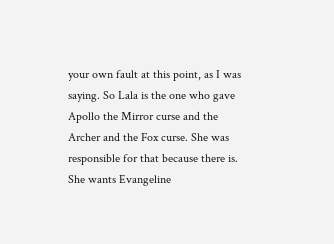your own fault at this point, as I was saying. So Lala is the one who gave Apollo the Mirror curse and the Archer and the Fox curse. She was responsible for that because there is. She wants Evangeline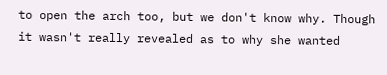to open the arch too, but we don't know why. Though it wasn't really revealed as to why she wanted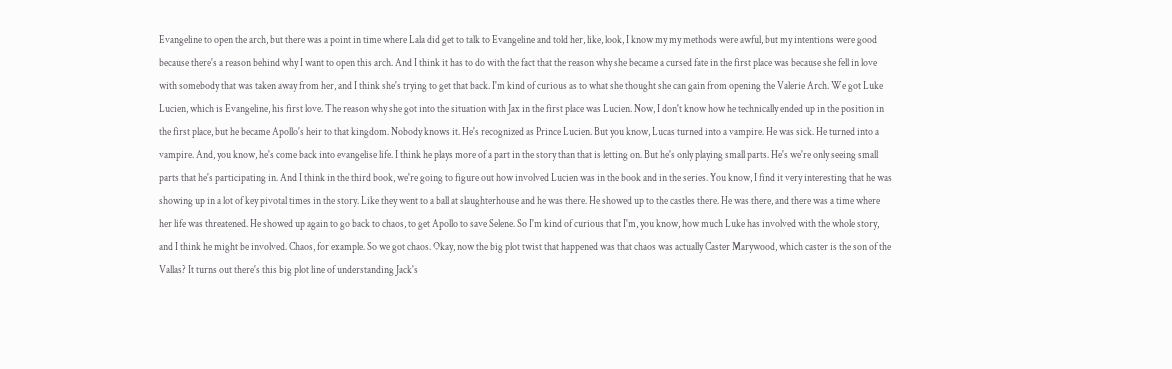Evangeline to open the arch, but there was a point in time where Lala did get to talk to Evangeline and told her, like, look, I know my my methods were awful, but my intentions were good because there's a reason behind why I want to open this arch. And I think it has to do with the fact that the reason why she became a cursed fate in the first place was because she fell in love with somebody that was taken away from her, and I think she's trying to get that back. I'm kind of curious as to what she thought she can gain from opening the Valerie Arch. We got Luke Lucien, which is Evangeline, his first love. The reason why she got into the situation with Jax in the first place was Lucien. Now, I don't know how he technically ended up in the position in the first place, but he became Apollo's heir to that kingdom. Nobody knows it. He's recognized as Prince Lucien. But you know, Lucas turned into a vampire. He was sick. He turned into a vampire. And, you know, he's come back into evangelise life. I think he plays more of a part in the story than that is letting on. But he's only playing small parts. He's we're only seeing small parts that he's participating in. And I think in the third book, we're going to figure out how involved Lucien was in the book and in the series. You know, I find it very interesting that he was showing up in a lot of key pivotal times in the story. Like they went to a ball at slaughterhouse and he was there. He showed up to the castles there. He was there, and there was a time where her life was threatened. He showed up again to go back to chaos, to get Apollo to save Selene. So I'm kind of curious that I'm, you know, how much Luke has involved with the whole story, and I think he might be involved. Chaos, for example. So we got chaos. Okay, now the big plot twist that happened was that chaos was actually Caster Marywood, which caster is the son of the Vallas? It turns out there's this big plot line of understanding Jack's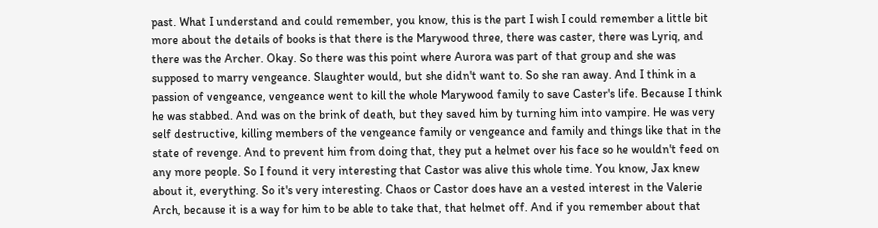past. What I understand and could remember, you know, this is the part I wish I could remember a little bit more about the details of books is that there is the Marywood three, there was caster, there was Lyriq, and there was the Archer. Okay. So there was this point where Aurora was part of that group and she was supposed to marry vengeance. Slaughter would, but she didn't want to. So she ran away. And I think in a passion of vengeance, vengeance went to kill the whole Marywood family to save Caster's life. Because I think he was stabbed. And was on the brink of death, but they saved him by turning him into vampire. He was very self destructive, killing members of the vengeance family or vengeance and family and things like that in the state of revenge. And to prevent him from doing that, they put a helmet over his face so he wouldn't feed on any more people. So I found it very interesting that Castor was alive this whole time. You know, Jax knew about it, everything. So it's very interesting. Chaos or Castor does have an a vested interest in the Valerie Arch, because it is a way for him to be able to take that, that helmet off. And if you remember about that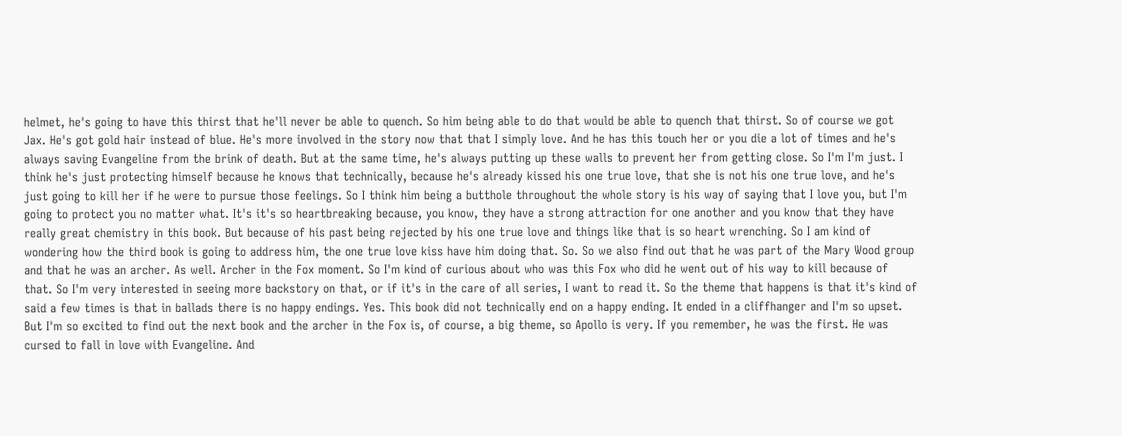helmet, he's going to have this thirst that he'll never be able to quench. So him being able to do that would be able to quench that thirst. So of course we got Jax. He's got gold hair instead of blue. He's more involved in the story now that that I simply love. And he has this touch her or you die a lot of times and he's always saving Evangeline from the brink of death. But at the same time, he's always putting up these walls to prevent her from getting close. So I'm I'm just. I think he's just protecting himself because he knows that technically, because he's already kissed his one true love, that she is not his one true love, and he's just going to kill her if he were to pursue those feelings. So I think him being a butthole throughout the whole story is his way of saying that I love you, but I'm going to protect you no matter what. It's it's so heartbreaking because, you know, they have a strong attraction for one another and you know that they have really great chemistry in this book. But because of his past being rejected by his one true love and things like that is so heart wrenching. So I am kind of wondering how the third book is going to address him, the one true love kiss have him doing that. So. So we also find out that he was part of the Mary Wood group and that he was an archer. As well. Archer in the Fox moment. So I'm kind of curious about who was this Fox who did he went out of his way to kill because of that. So I'm very interested in seeing more backstory on that, or if it's in the care of all series, I want to read it. So the theme that happens is that it's kind of said a few times is that in ballads there is no happy endings. Yes. This book did not technically end on a happy ending. It ended in a cliffhanger and I'm so upset. But I'm so excited to find out the next book and the archer in the Fox is, of course, a big theme, so Apollo is very. If you remember, he was the first. He was cursed to fall in love with Evangeline. And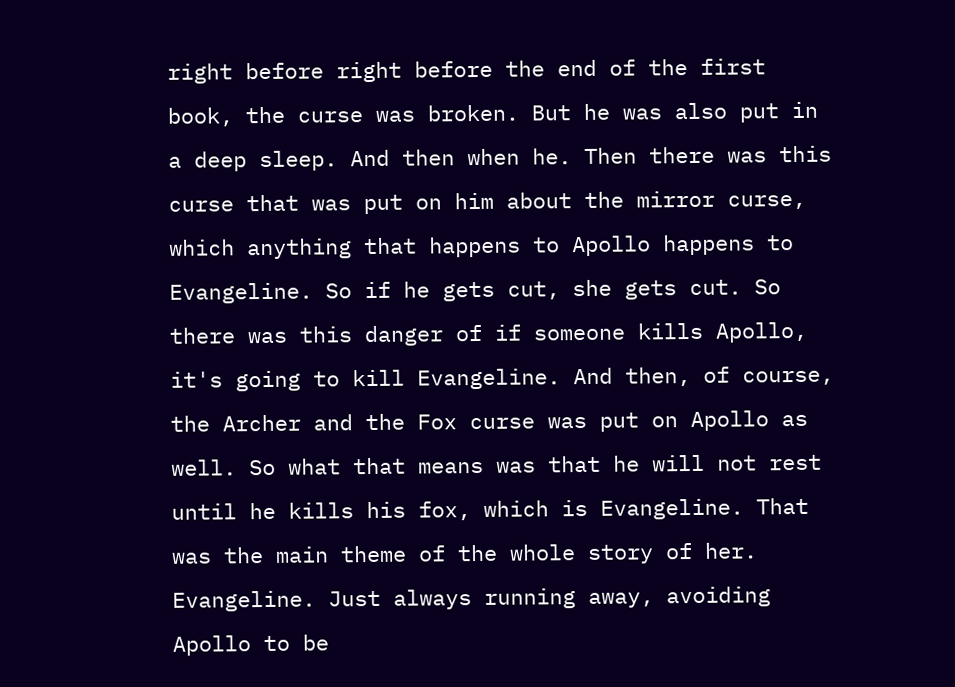right before right before the end of the first book, the curse was broken. But he was also put in a deep sleep. And then when he. Then there was this curse that was put on him about the mirror curse, which anything that happens to Apollo happens to Evangeline. So if he gets cut, she gets cut. So there was this danger of if someone kills Apollo, it's going to kill Evangeline. And then, of course, the Archer and the Fox curse was put on Apollo as well. So what that means was that he will not rest until he kills his fox, which is Evangeline. That was the main theme of the whole story of her. Evangeline. Just always running away, avoiding Apollo to be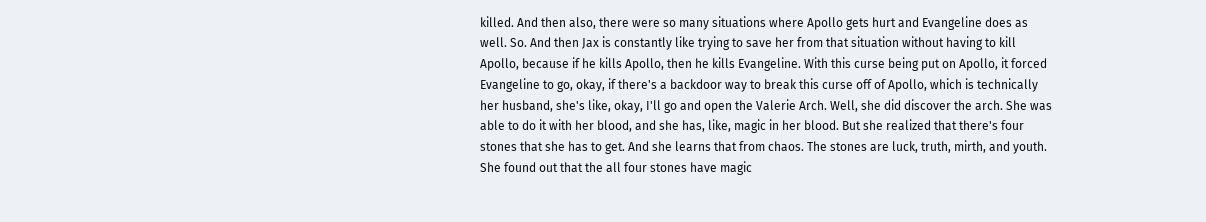killed. And then also, there were so many situations where Apollo gets hurt and Evangeline does as well. So. And then Jax is constantly like trying to save her from that situation without having to kill Apollo, because if he kills Apollo, then he kills Evangeline. With this curse being put on Apollo, it forced Evangeline to go, okay, if there's a backdoor way to break this curse off of Apollo, which is technically her husband, she's like, okay, I'll go and open the Valerie Arch. Well, she did discover the arch. She was able to do it with her blood, and she has, like, magic in her blood. But she realized that there's four stones that she has to get. And she learns that from chaos. The stones are luck, truth, mirth, and youth. She found out that the all four stones have magic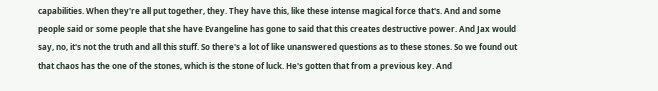capabilities. When they're all put together, they. They have this, like these intense magical force that's. And and some people said or some people that she have Evangeline has gone to said that this creates destructive power. And Jax would say, no, it's not the truth and all this stuff. So there's a lot of like unanswered questions as to these stones. So we found out that chaos has the one of the stones, which is the stone of luck. He's gotten that from a previous key. And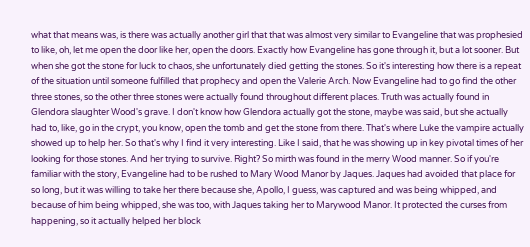what that means was, is there was actually another girl that that was almost very similar to Evangeline that was prophesied to like, oh, let me open the door like her, open the doors. Exactly how Evangeline has gone through it, but a lot sooner. But when she got the stone for luck to chaos, she unfortunately died getting the stones. So it's interesting how there is a repeat of the situation until someone fulfilled that prophecy and open the Valerie Arch. Now Evangeline had to go find the other three stones, so the other three stones were actually found throughout different places. Truth was actually found in Glendora slaughter Wood's grave. I don't know how Glendora actually got the stone, maybe was said, but she actually had to, like, go in the crypt, you know, open the tomb and get the stone from there. That's where Luke the vampire actually showed up to help her. So that's why I find it very interesting. Like I said, that he was showing up in key pivotal times of her looking for those stones. And her trying to survive. Right? So mirth was found in the merry Wood manner. So if you're familiar with the story, Evangeline had to be rushed to Mary Wood Manor by Jaques. Jaques had avoided that place for so long, but it was willing to take her there because she, Apollo, I guess, was captured and was being whipped, and because of him being whipped, she was too, with Jaques taking her to Marywood Manor. It protected the curses from happening, so it actually helped her block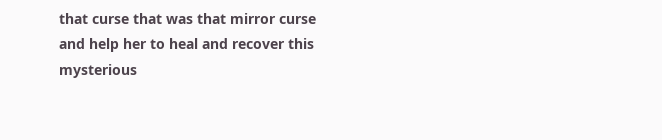that curse that was that mirror curse and help her to heal and recover this mysterious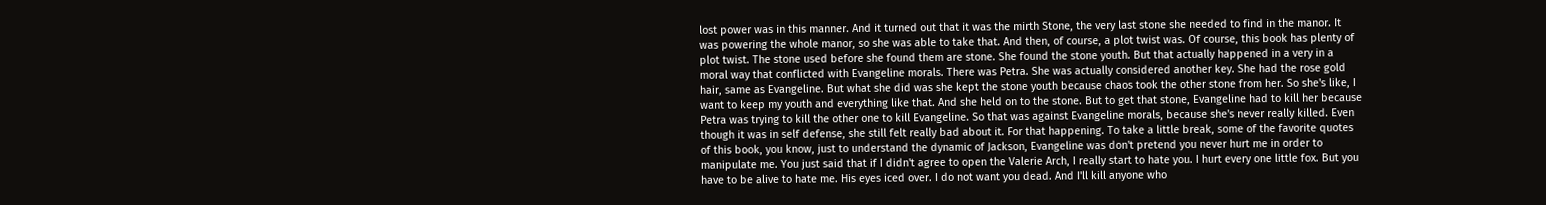lost power was in this manner. And it turned out that it was the mirth Stone, the very last stone she needed to find in the manor. It was powering the whole manor, so she was able to take that. And then, of course, a plot twist was. Of course, this book has plenty of plot twist. The stone used before she found them are stone. She found the stone youth. But that actually happened in a very in a moral way that conflicted with Evangeline morals. There was Petra. She was actually considered another key. She had the rose gold hair, same as Evangeline. But what she did was she kept the stone youth because chaos took the other stone from her. So she's like, I want to keep my youth and everything like that. And she held on to the stone. But to get that stone, Evangeline had to kill her because Petra was trying to kill the other one to kill Evangeline. So that was against Evangeline morals, because she's never really killed. Even though it was in self defense, she still felt really bad about it. For that happening. To take a little break, some of the favorite quotes of this book, you know, just to understand the dynamic of Jackson, Evangeline was don't pretend you never hurt me in order to manipulate me. You just said that if I didn't agree to open the Valerie Arch, I really start to hate you. I hurt every one little fox. But you have to be alive to hate me. His eyes iced over. I do not want you dead. And I'll kill anyone who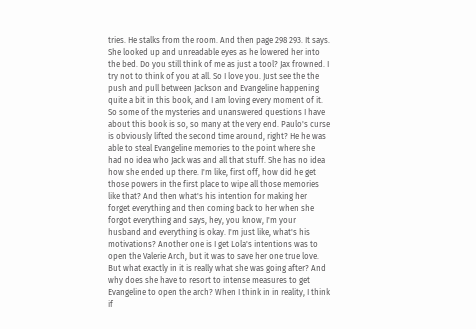tries. He stalks from the room. And then page 298 293. It says. She looked up and unreadable eyes as he lowered her into the bed. Do you still think of me as just a tool? Jax frowned. I try not to think of you at all. So I love you. Just see the the push and pull between Jackson and Evangeline happening quite a bit in this book, and I am loving every moment of it. So some of the mysteries and unanswered questions I have about this book is so, so many at the very end. Paulo's curse is obviously lifted the second time around, right? He he was able to steal Evangeline memories to the point where she had no idea who Jack was and all that stuff. She has no idea how she ended up there. I'm like, first off, how did he get those powers in the first place to wipe all those memories like that? And then what's his intention for making her forget everything and then coming back to her when she forgot everything and says, hey, you know, I'm your husband and everything is okay. I'm just like, what's his motivations? Another one is I get Lola's intentions was to open the Valerie Arch, but it was to save her one true love. But what exactly in it is really what she was going after? And why does she have to resort to intense measures to get Evangeline to open the arch? When I think in in reality, I think if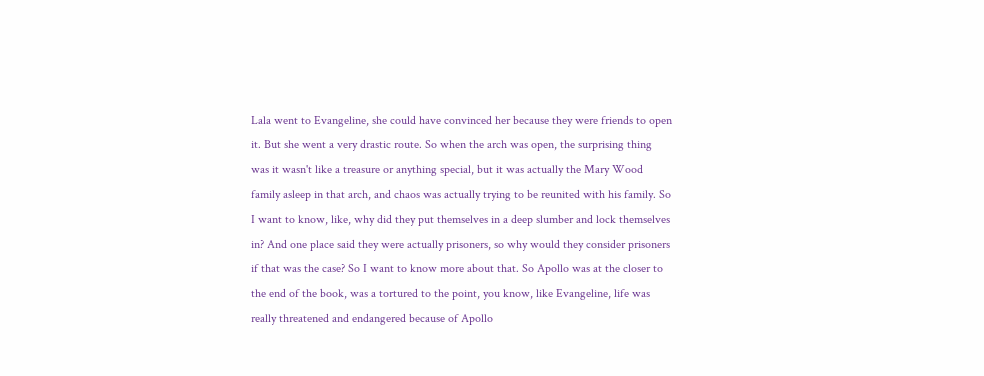Lala went to Evangeline, she could have convinced her because they were friends to open it. But she went a very drastic route. So when the arch was open, the surprising thing was it wasn't like a treasure or anything special, but it was actually the Mary Wood family asleep in that arch, and chaos was actually trying to be reunited with his family. So I want to know, like, why did they put themselves in a deep slumber and lock themselves in? And one place said they were actually prisoners, so why would they consider prisoners if that was the case? So I want to know more about that. So Apollo was at the closer to the end of the book, was a tortured to the point, you know, like Evangeline, life was really threatened and endangered because of Apollo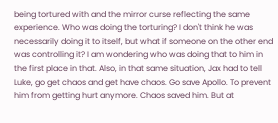being tortured with and the mirror curse reflecting the same experience. Who was doing the torturing? I don't think he was necessarily doing it to itself, but what if someone on the other end was controlling it? I am wondering who was doing that to him in the first place in that. Also, in that same situation, Jax had to tell Luke, go get chaos and get have chaos. Go save Apollo. To prevent him from getting hurt anymore. Chaos saved him. But at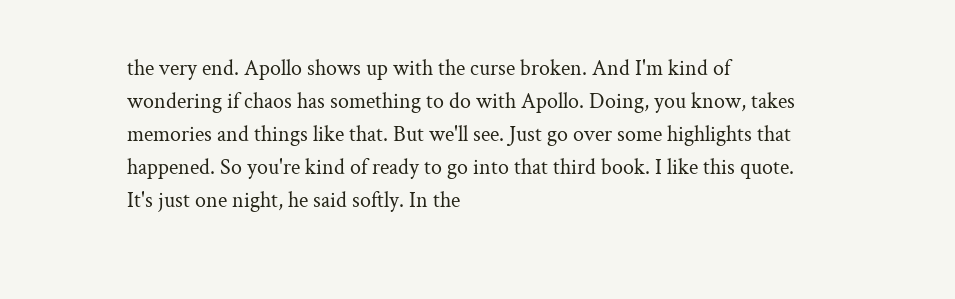the very end. Apollo shows up with the curse broken. And I'm kind of wondering if chaos has something to do with Apollo. Doing, you know, takes memories and things like that. But we'll see. Just go over some highlights that happened. So you're kind of ready to go into that third book. I like this quote. It's just one night, he said softly. In the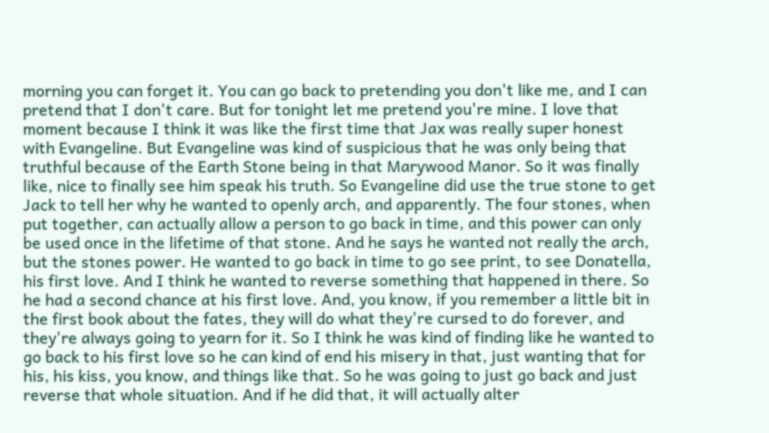morning you can forget it. You can go back to pretending you don't like me, and I can pretend that I don't care. But for tonight let me pretend you're mine. I love that moment because I think it was like the first time that Jax was really super honest with Evangeline. But Evangeline was kind of suspicious that he was only being that truthful because of the Earth Stone being in that Marywood Manor. So it was finally like, nice to finally see him speak his truth. So Evangeline did use the true stone to get Jack to tell her why he wanted to openly arch, and apparently. The four stones, when put together, can actually allow a person to go back in time, and this power can only be used once in the lifetime of that stone. And he says he wanted not really the arch, but the stones power. He wanted to go back in time to go see print, to see Donatella, his first love. And I think he wanted to reverse something that happened in there. So he had a second chance at his first love. And, you know, if you remember a little bit in the first book about the fates, they will do what they're cursed to do forever, and they're always going to yearn for it. So I think he was kind of finding like he wanted to go back to his first love so he can kind of end his misery in that, just wanting that for his, his kiss, you know, and things like that. So he was going to just go back and just reverse that whole situation. And if he did that, it will actually alter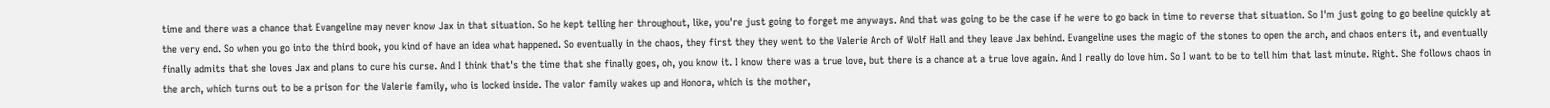time and there was a chance that Evangeline may never know Jax in that situation. So he kept telling her throughout, like, you're just going to forget me anyways. And that was going to be the case if he were to go back in time to reverse that situation. So I'm just going to go beeline quickly at the very end. So when you go into the third book, you kind of have an idea what happened. So eventually in the chaos, they first they they went to the Valerie Arch of Wolf Hall and they leave Jax behind. Evangeline uses the magic of the stones to open the arch, and chaos enters it, and eventually finally admits that she loves Jax and plans to cure his curse. And I think that's the time that she finally goes, oh, you know it. I know there was a true love, but there is a chance at a true love again. And I really do love him. So I want to be to tell him that last minute. Right. She follows chaos in the arch, which turns out to be a prison for the Valerie family, who is locked inside. The valor family wakes up and Honora, which is the mother,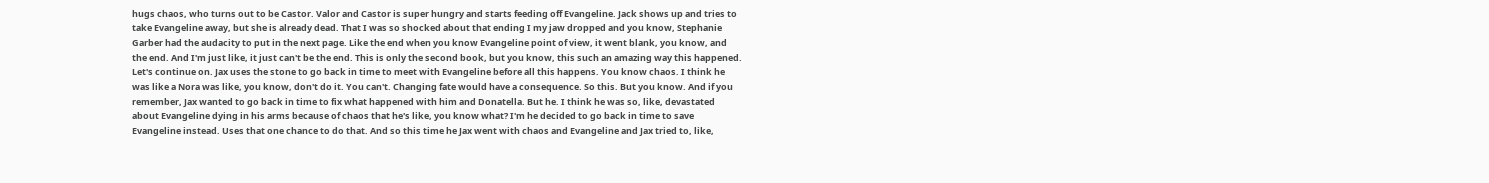hugs chaos, who turns out to be Castor. Valor and Castor is super hungry and starts feeding off Evangeline. Jack shows up and tries to take Evangeline away, but she is already dead. That I was so shocked about that ending I my jaw dropped and you know, Stephanie Garber had the audacity to put in the next page. Like the end when you know Evangeline point of view, it went blank, you know, and the end. And I'm just like, it just can't be the end. This is only the second book, but you know, this such an amazing way this happened. Let's continue on. Jax uses the stone to go back in time to meet with Evangeline before all this happens. You know chaos. I think he was like a Nora was like, you know, don't do it. You can't. Changing fate would have a consequence. So this. But you know. And if you remember, Jax wanted to go back in time to fix what happened with him and Donatella. But he. I think he was so, like, devastated about Evangeline dying in his arms because of chaos that he's like, you know what? I'm he decided to go back in time to save Evangeline instead. Uses that one chance to do that. And so this time he Jax went with chaos and Evangeline and Jax tried to, like,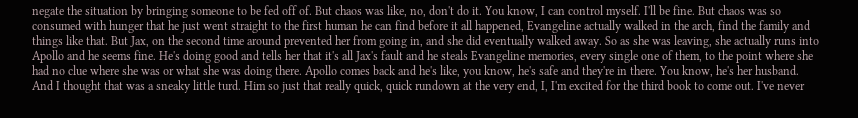negate the situation by bringing someone to be fed off of. But chaos was like, no, don't do it. You know, I can control myself. I'll be fine. But chaos was so consumed with hunger that he just went straight to the first human he can find before it all happened, Evangeline actually walked in the arch, find the family and things like that. But Jax, on the second time around prevented her from going in, and she did eventually walked away. So as she was leaving, she actually runs into Apollo and he seems fine. He's doing good and tells her that it's all Jax's fault and he steals Evangeline memories, every single one of them, to the point where she had no clue where she was or what she was doing there. Apollo comes back and he's like, you know, he's safe and they're in there. You know, he's her husband. And I thought that was a sneaky little turd. Him so just that really quick, quick rundown at the very end, I, I'm excited for the third book to come out. I've never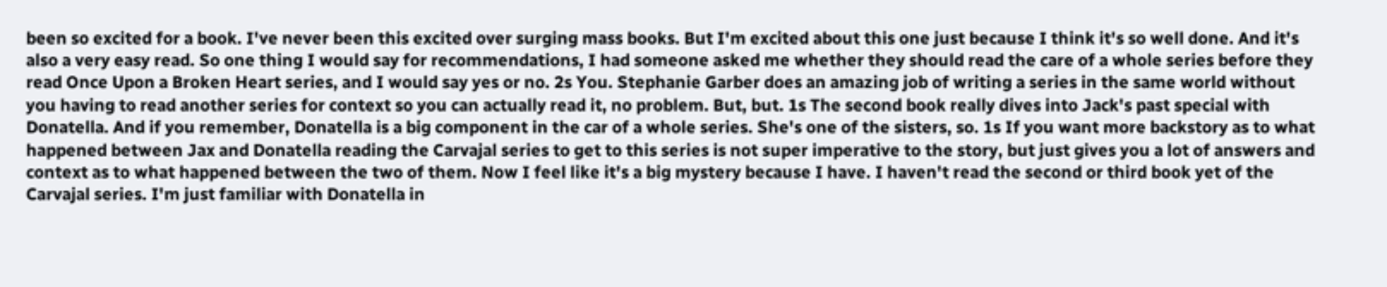been so excited for a book. I've never been this excited over surging mass books. But I'm excited about this one just because I think it's so well done. And it's also a very easy read. So one thing I would say for recommendations, I had someone asked me whether they should read the care of a whole series before they read Once Upon a Broken Heart series, and I would say yes or no. 2s You. Stephanie Garber does an amazing job of writing a series in the same world without you having to read another series for context so you can actually read it, no problem. But, but. 1s The second book really dives into Jack's past special with Donatella. And if you remember, Donatella is a big component in the car of a whole series. She's one of the sisters, so. 1s If you want more backstory as to what happened between Jax and Donatella reading the Carvajal series to get to this series is not super imperative to the story, but just gives you a lot of answers and context as to what happened between the two of them. Now I feel like it's a big mystery because I have. I haven't read the second or third book yet of the Carvajal series. I'm just familiar with Donatella in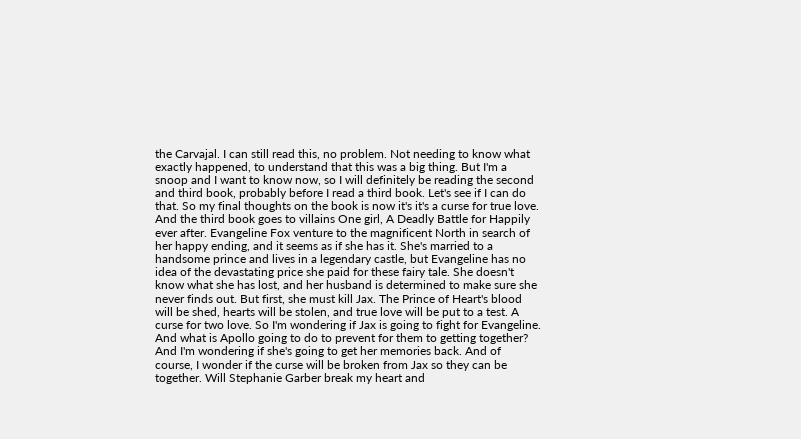the Carvajal. I can still read this, no problem. Not needing to know what exactly happened, to understand that this was a big thing. But I'm a snoop and I want to know now, so I will definitely be reading the second and third book, probably before I read a third book. Let's see if I can do that. So my final thoughts on the book is now it's it's a curse for true love. And the third book goes to villains One girl, A Deadly Battle for Happily ever after. Evangeline Fox venture to the magnificent North in search of her happy ending, and it seems as if she has it. She's married to a handsome prince and lives in a legendary castle, but Evangeline has no idea of the devastating price she paid for these fairy tale. She doesn't know what she has lost, and her husband is determined to make sure she never finds out. But first, she must kill Jax. The Prince of Heart's blood will be shed, hearts will be stolen, and true love will be put to a test. A curse for two love. So I'm wondering if Jax is going to fight for Evangeline. And what is Apollo going to do to prevent for them to getting together? And I'm wondering if she's going to get her memories back. And of course, I wonder if the curse will be broken from Jax so they can be together. Will Stephanie Garber break my heart and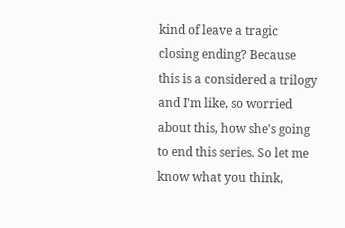kind of leave a tragic closing ending? Because this is a considered a trilogy and I'm like, so worried about this, how she's going to end this series. So let me know what you think,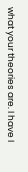what your theories are. I have I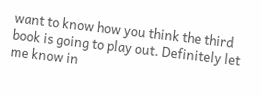want to know how you think the third book is going to play out. Definitely let me know in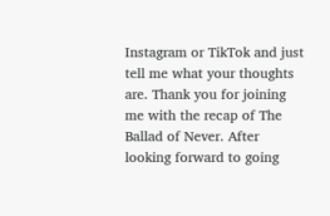Instagram or TikTok and just tell me what your thoughts are. Thank you for joining me with the recap of The Ballad of Never. After looking forward to going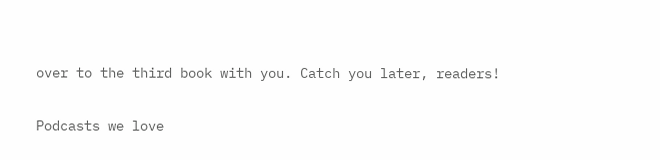over to the third book with you. Catch you later, readers!

Podcasts we love